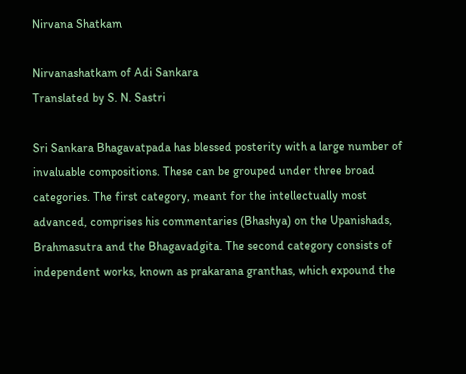Nirvana Shatkam

Nirvanashatkam of Adi Sankara
Translated by S. N. Sastri

Sri Sankara Bhagavatpada has blessed posterity with a large number of invaluable compositions. These can be grouped under three broad categories. The first category, meant for the intellectually most advanced, comprises his commentaries (Bhashya) on the Upanishads, Brahmasutra and the Bhagavadgita. The second category consists of independent works, known as prakarana granthas, which expound the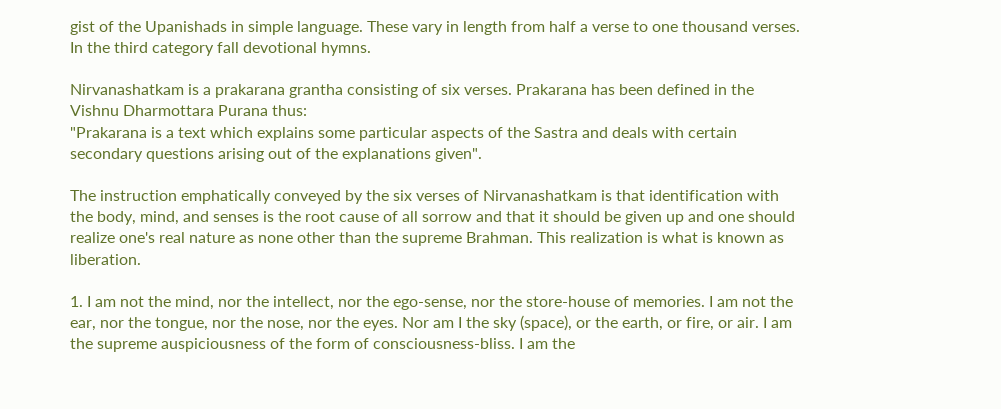gist of the Upanishads in simple language. These vary in length from half a verse to one thousand verses. In the third category fall devotional hymns.

Nirvanashatkam is a prakarana grantha consisting of six verses. Prakarana has been defined in the Vishnu Dharmottara Purana thus:
"Prakarana is a text which explains some particular aspects of the Sastra and deals with certain secondary questions arising out of the explanations given".

The instruction emphatically conveyed by the six verses of Nirvanashatkam is that identification with the body, mind, and senses is the root cause of all sorrow and that it should be given up and one should realize one's real nature as none other than the supreme Brahman. This realization is what is known as liberation.

1. I am not the mind, nor the intellect, nor the ego-sense, nor the store-house of memories. I am not the ear, nor the tongue, nor the nose, nor the eyes. Nor am I the sky (space), or the earth, or fire, or air. I am the supreme auspiciousness of the form of consciousness-bliss. I am the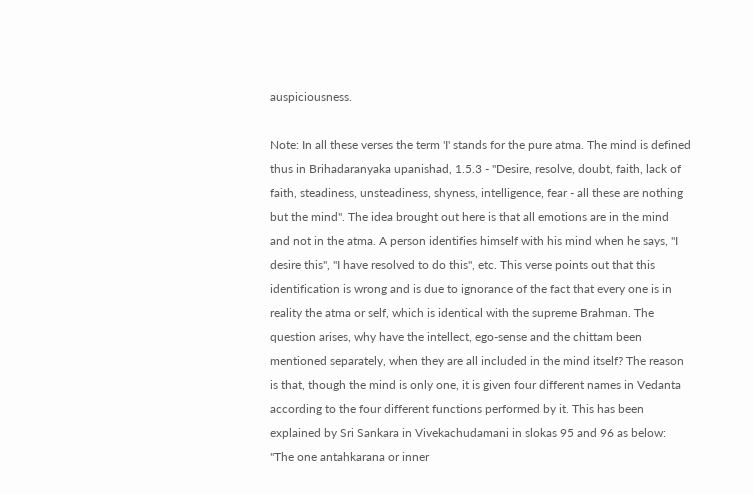auspiciousness.

Note: In all these verses the term 'I' stands for the pure atma. The mind is defined thus in Brihadaranyaka upanishad, 1.5.3 - "Desire, resolve, doubt, faith, lack of faith, steadiness, unsteadiness, shyness, intelligence, fear - all these are nothing but the mind". The idea brought out here is that all emotions are in the mind and not in the atma. A person identifies himself with his mind when he says, "I desire this", "I have resolved to do this", etc. This verse points out that this identification is wrong and is due to ignorance of the fact that every one is in reality the atma or self, which is identical with the supreme Brahman. The question arises, why have the intellect, ego-sense and the chittam been mentioned separately, when they are all included in the mind itself? The reason is that, though the mind is only one, it is given four different names in Vedanta according to the four different functions performed by it. This has been explained by Sri Sankara in Vivekachudamani in slokas 95 and 96 as below:
"The one antahkarana or inner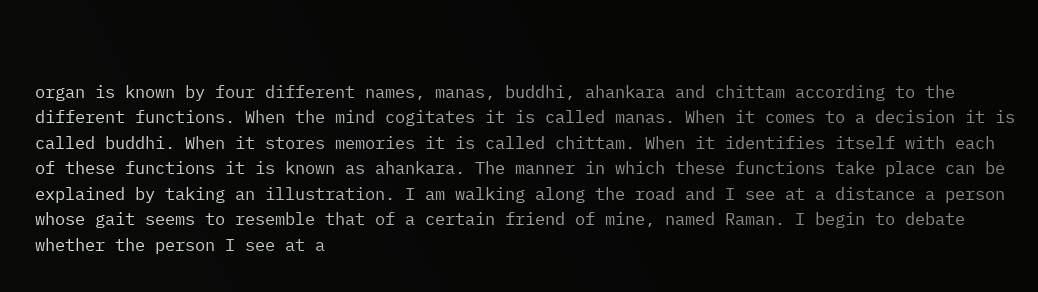organ is known by four different names, manas, buddhi, ahankara and chittam according to the different functions. When the mind cogitates it is called manas. When it comes to a decision it is called buddhi. When it stores memories it is called chittam. When it identifies itself with each of these functions it is known as ahankara. The manner in which these functions take place can be explained by taking an illustration. I am walking along the road and I see at a distance a person whose gait seems to resemble that of a certain friend of mine, named Raman. I begin to debate whether the person I see at a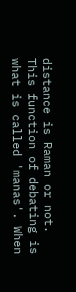distance is Raman or not. This function of debating is what is called 'manas'. When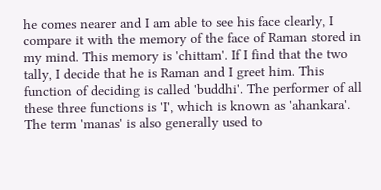he comes nearer and I am able to see his face clearly, I compare it with the memory of the face of Raman stored in my mind. This memory is 'chittam'. If I find that the two tally, I decide that he is Raman and I greet him. This function of deciding is called 'buddhi'. The performer of all these three functions is 'I', which is known as 'ahankara'. The term 'manas' is also generally used to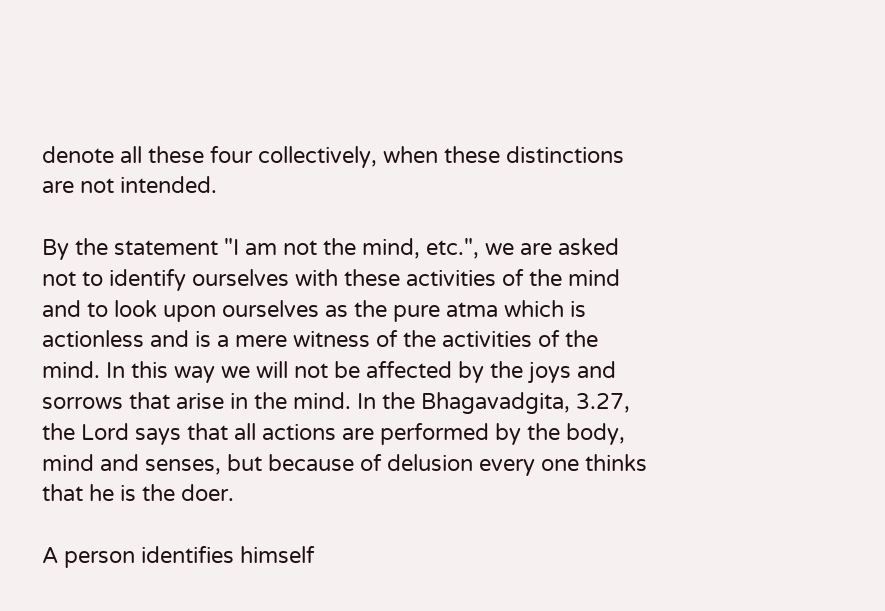denote all these four collectively, when these distinctions are not intended.

By the statement "I am not the mind, etc.", we are asked not to identify ourselves with these activities of the mind and to look upon ourselves as the pure atma which is actionless and is a mere witness of the activities of the mind. In this way we will not be affected by the joys and sorrows that arise in the mind. In the Bhagavadgita, 3.27, the Lord says that all actions are performed by the body, mind and senses, but because of delusion every one thinks that he is the doer.

A person identifies himself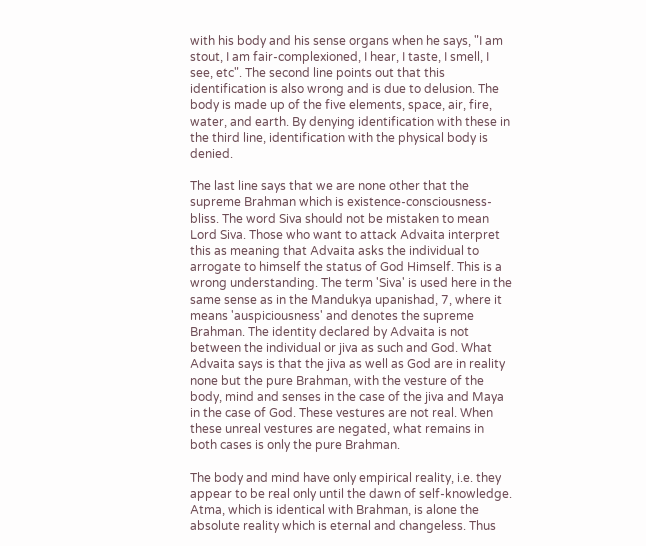with his body and his sense organs when he says, "I am stout, I am fair-complexioned, I hear, I taste, I smell, I see, etc". The second line points out that this identification is also wrong and is due to delusion. The body is made up of the five elements, space, air, fire, water, and earth. By denying identification with these in the third line, identification with the physical body is denied.

The last line says that we are none other that the supreme Brahman which is existence-consciousness-bliss. The word Siva should not be mistaken to mean Lord Siva. Those who want to attack Advaita interpret this as meaning that Advaita asks the individual to arrogate to himself the status of God Himself. This is a wrong understanding. The term 'Siva' is used here in the same sense as in the Mandukya upanishad, 7, where it means 'auspiciousness' and denotes the supreme Brahman. The identity declared by Advaita is not between the individual or jiva as such and God. What Advaita says is that the jiva as well as God are in reality none but the pure Brahman, with the vesture of the body, mind and senses in the case of the jiva and Maya in the case of God. These vestures are not real. When these unreal vestures are negated, what remains in both cases is only the pure Brahman.

The body and mind have only empirical reality, i.e. they appear to be real only until the dawn of self-knowledge. Atma, which is identical with Brahman, is alone the absolute reality which is eternal and changeless. Thus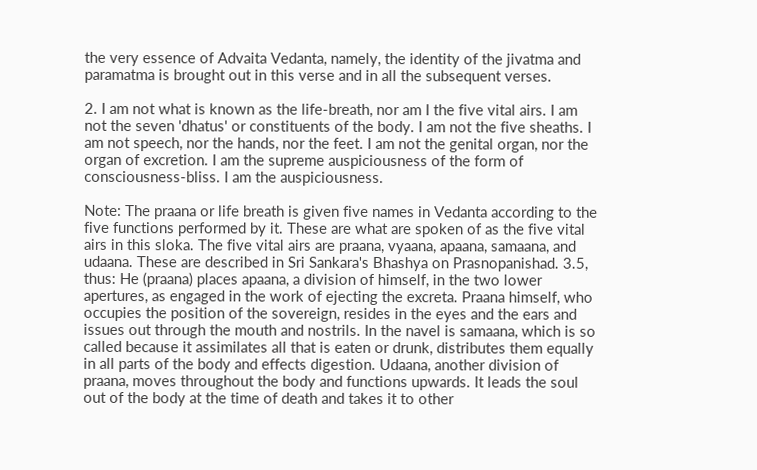the very essence of Advaita Vedanta, namely, the identity of the jivatma and paramatma is brought out in this verse and in all the subsequent verses.

2. I am not what is known as the life-breath, nor am I the five vital airs. I am not the seven 'dhatus' or constituents of the body. I am not the five sheaths. I am not speech, nor the hands, nor the feet. I am not the genital organ, nor the organ of excretion. I am the supreme auspiciousness of the form of consciousness-bliss. I am the auspiciousness.

Note: The praana or life breath is given five names in Vedanta according to the five functions performed by it. These are what are spoken of as the five vital airs in this sloka. The five vital airs are praana, vyaana, apaana, samaana, and udaana. These are described in Sri Sankara's Bhashya on Prasnopanishad. 3.5, thus: He (praana) places apaana, a division of himself, in the two lower apertures, as engaged in the work of ejecting the excreta. Praana himself, who occupies the position of the sovereign, resides in the eyes and the ears and issues out through the mouth and nostrils. In the navel is samaana, which is so called because it assimilates all that is eaten or drunk, distributes them equally in all parts of the body and effects digestion. Udaana, another division of praana, moves throughout the body and functions upwards. It leads the soul out of the body at the time of death and takes it to other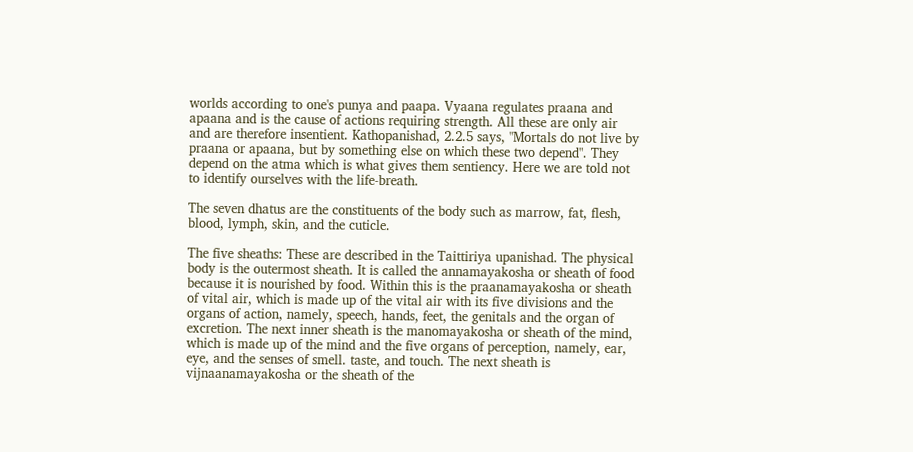worlds according to one's punya and paapa. Vyaana regulates praana and apaana and is the cause of actions requiring strength. All these are only air and are therefore insentient. Kathopanishad, 2.2.5 says, "Mortals do not live by praana or apaana, but by something else on which these two depend". They depend on the atma which is what gives them sentiency. Here we are told not to identify ourselves with the life-breath.

The seven dhatus are the constituents of the body such as marrow, fat, flesh, blood, lymph, skin, and the cuticle.

The five sheaths: These are described in the Taittiriya upanishad. The physical body is the outermost sheath. It is called the annamayakosha or sheath of food because it is nourished by food. Within this is the praanamayakosha or sheath of vital air, which is made up of the vital air with its five divisions and the organs of action, namely, speech, hands, feet, the genitals and the organ of excretion. The next inner sheath is the manomayakosha or sheath of the mind, which is made up of the mind and the five organs of perception, namely, ear, eye, and the senses of smell. taste, and touch. The next sheath is vijnaanamayakosha or the sheath of the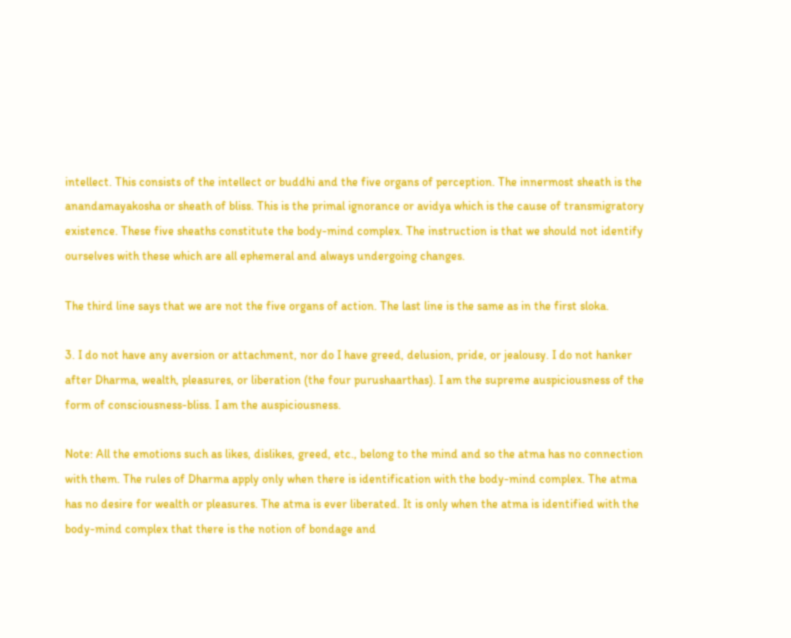intellect. This consists of the intellect or buddhi and the five organs of perception. The innermost sheath is the anandamayakosha or sheath of bliss. This is the primal ignorance or avidya which is the cause of transmigratory existence. These five sheaths constitute the body-mind complex. The instruction is that we should not identify ourselves with these which are all ephemeral and always undergoing changes.

The third line says that we are not the five organs of action. The last line is the same as in the first sloka.

3. I do not have any aversion or attachment, nor do I have greed, delusion, pride, or jealousy. I do not hanker after Dharma, wealth, pleasures, or liberation (the four purushaarthas). I am the supreme auspiciousness of the form of consciousness-bliss. I am the auspiciousness.

Note: All the emotions such as likes, dislikes, greed, etc., belong to the mind and so the atma has no connection with them. The rules of Dharma apply only when there is identification with the body-mind complex. The atma has no desire for wealth or pleasures. The atma is ever liberated. It is only when the atma is identified with the body-mind complex that there is the notion of bondage and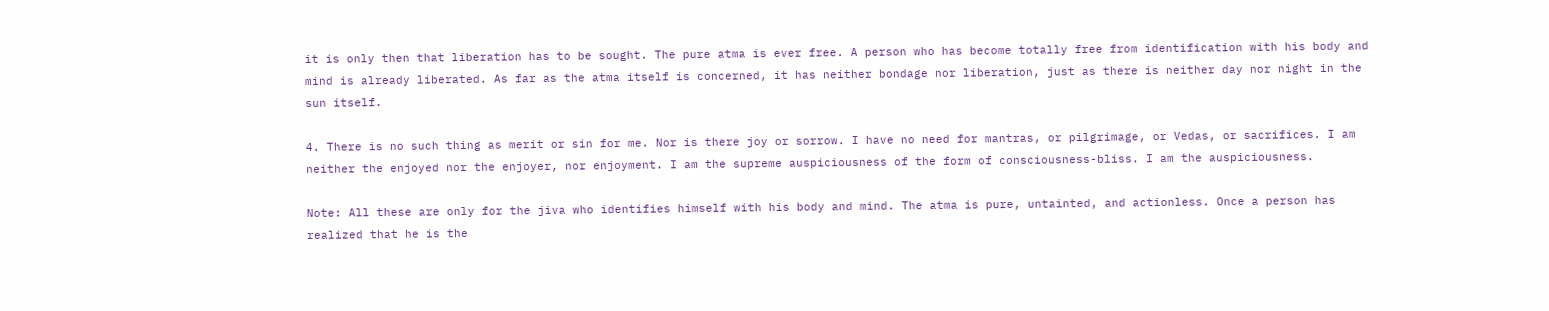it is only then that liberation has to be sought. The pure atma is ever free. A person who has become totally free from identification with his body and mind is already liberated. As far as the atma itself is concerned, it has neither bondage nor liberation, just as there is neither day nor night in the sun itself.

4. There is no such thing as merit or sin for me. Nor is there joy or sorrow. I have no need for mantras, or pilgrimage, or Vedas, or sacrifices. I am neither the enjoyed nor the enjoyer, nor enjoyment. I am the supreme auspiciousness of the form of consciousness-bliss. I am the auspiciousness.

Note: All these are only for the jiva who identifies himself with his body and mind. The atma is pure, untainted, and actionless. Once a person has realized that he is the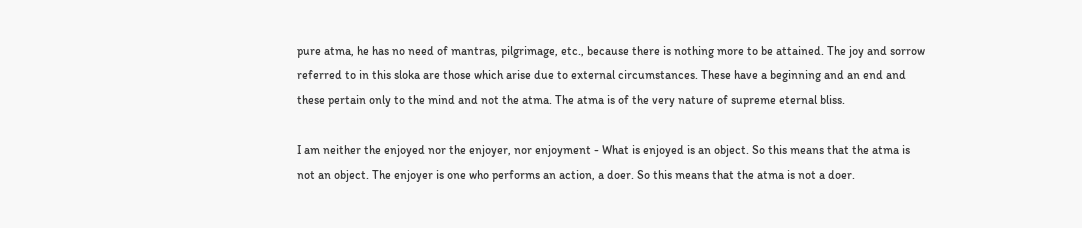pure atma, he has no need of mantras, pilgrimage, etc., because there is nothing more to be attained. The joy and sorrow referred to in this sloka are those which arise due to external circumstances. These have a beginning and an end and these pertain only to the mind and not the atma. The atma is of the very nature of supreme eternal bliss.

I am neither the enjoyed nor the enjoyer, nor enjoyment - What is enjoyed is an object. So this means that the atma is not an object. The enjoyer is one who performs an action, a doer. So this means that the atma is not a doer.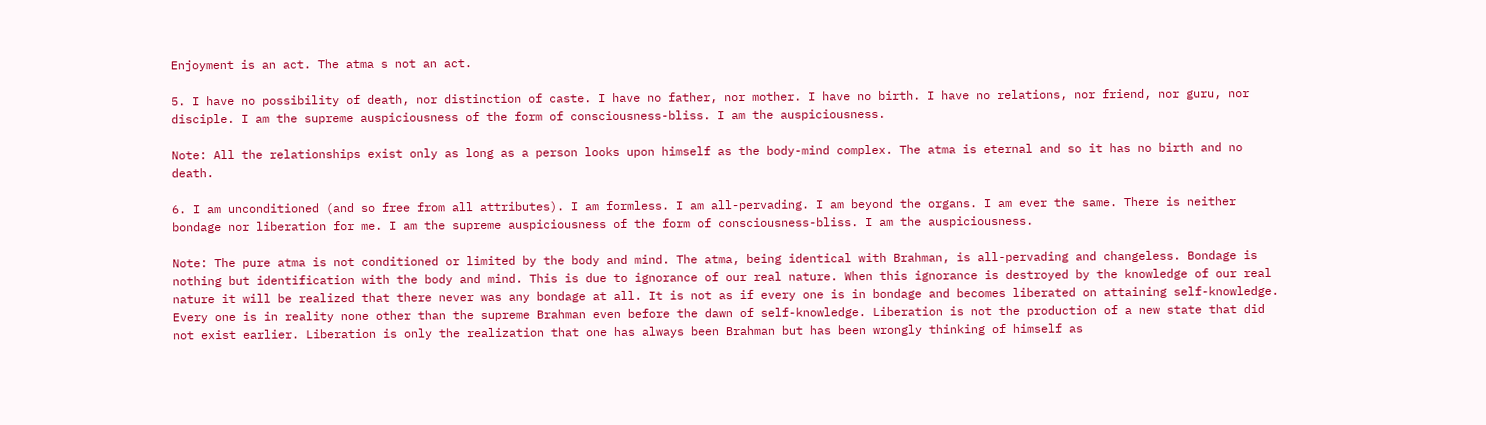Enjoyment is an act. The atma s not an act.

5. I have no possibility of death, nor distinction of caste. I have no father, nor mother. I have no birth. I have no relations, nor friend, nor guru, nor disciple. I am the supreme auspiciousness of the form of consciousness-bliss. I am the auspiciousness.

Note: All the relationships exist only as long as a person looks upon himself as the body-mind complex. The atma is eternal and so it has no birth and no death.

6. I am unconditioned (and so free from all attributes). I am formless. I am all-pervading. I am beyond the organs. I am ever the same. There is neither bondage nor liberation for me. I am the supreme auspiciousness of the form of consciousness-bliss. I am the auspiciousness.

Note: The pure atma is not conditioned or limited by the body and mind. The atma, being identical with Brahman, is all-pervading and changeless. Bondage is nothing but identification with the body and mind. This is due to ignorance of our real nature. When this ignorance is destroyed by the knowledge of our real nature it will be realized that there never was any bondage at all. It is not as if every one is in bondage and becomes liberated on attaining self-knowledge. Every one is in reality none other than the supreme Brahman even before the dawn of self-knowledge. Liberation is not the production of a new state that did not exist earlier. Liberation is only the realization that one has always been Brahman but has been wrongly thinking of himself as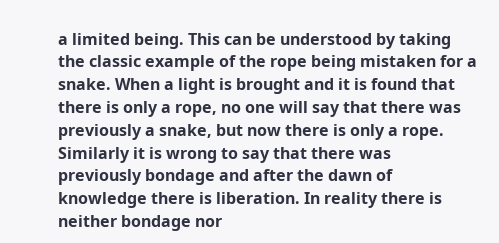a limited being. This can be understood by taking the classic example of the rope being mistaken for a snake. When a light is brought and it is found that there is only a rope, no one will say that there was previously a snake, but now there is only a rope. Similarly it is wrong to say that there was previously bondage and after the dawn of knowledge there is liberation. In reality there is neither bondage nor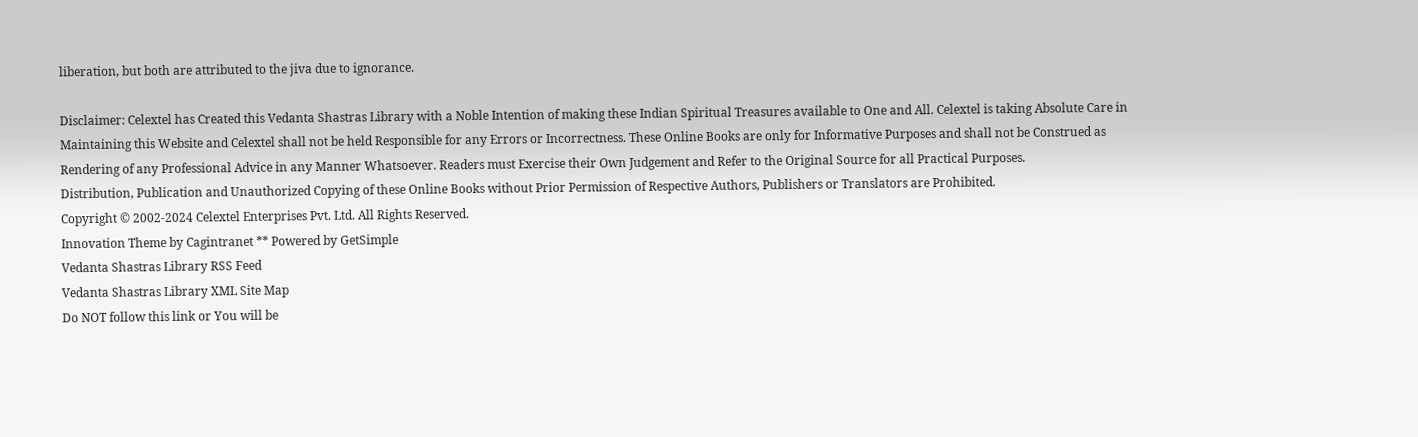liberation, but both are attributed to the jiva due to ignorance.

Disclaimer: Celextel has Created this Vedanta Shastras Library with a Noble Intention of making these Indian Spiritual Treasures available to One and All. Celextel is taking Absolute Care in Maintaining this Website and Celextel shall not be held Responsible for any Errors or Incorrectness. These Online Books are only for Informative Purposes and shall not be Construed as Rendering of any Professional Advice in any Manner Whatsoever. Readers must Exercise their Own Judgement and Refer to the Original Source for all Practical Purposes.
Distribution, Publication and Unauthorized Copying of these Online Books without Prior Permission of Respective Authors, Publishers or Translators are Prohibited.
Copyright © 2002-2024 Celextel Enterprises Pvt. Ltd. All Rights Reserved.
Innovation Theme by Cagintranet ** Powered by GetSimple
Vedanta Shastras Library RSS Feed
Vedanta Shastras Library XML Site Map
Do NOT follow this link or You will be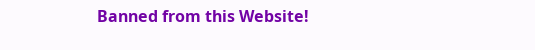Banned from this Website!